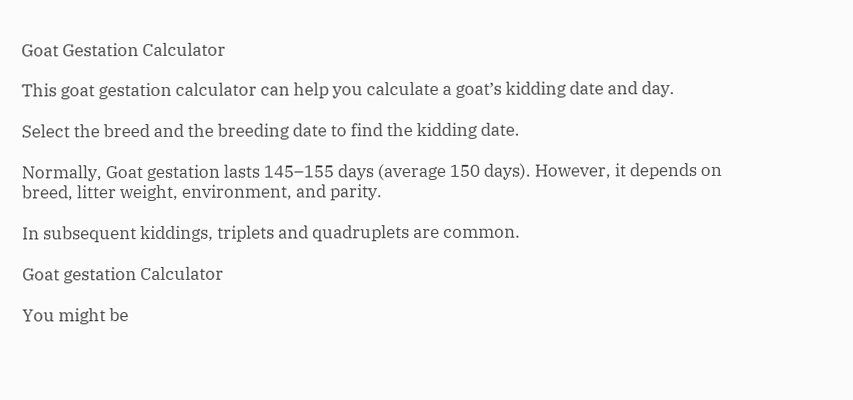Goat Gestation Calculator

This goat gestation calculator can help you calculate a goat’s kidding date and day.

Select the breed and the breeding date to find the kidding date.

Normally, Goat gestation lasts 145–155 days (average 150 days). However, it depends on breed, litter weight, environment, and parity.

In subsequent kiddings, triplets and quadruplets are common.

Goat gestation Calculator

You might be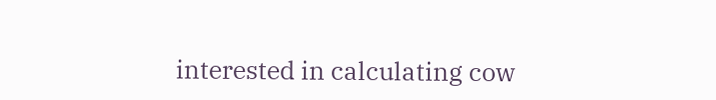interested in calculating cow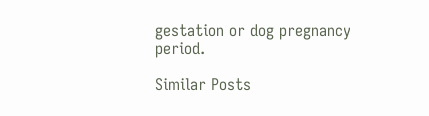gestation or dog pregnancy period.

Similar Posts